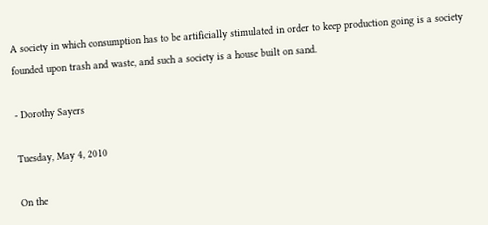A society in which consumption has to be artificially stimulated in order to keep production going is a society founded upon trash and waste, and such a society is a house built on sand.

- Dorothy Sayers

Tuesday, May 4, 2010

On the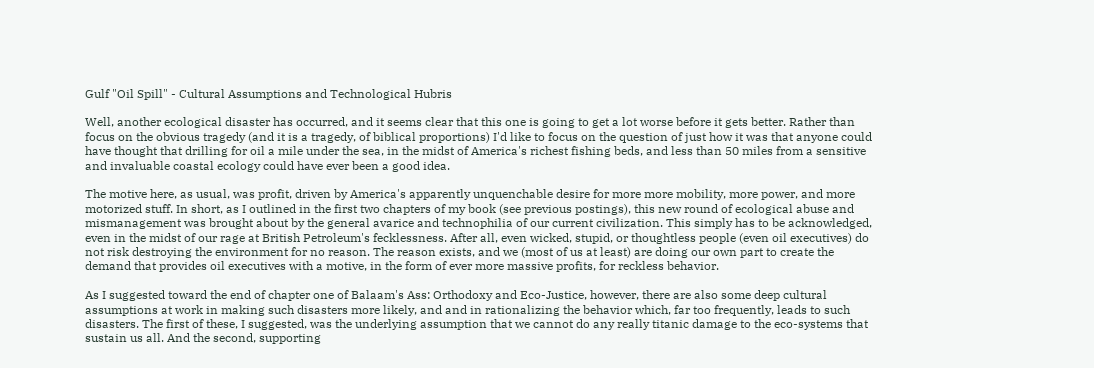Gulf "Oil Spill" - Cultural Assumptions and Technological Hubris

Well, another ecological disaster has occurred, and it seems clear that this one is going to get a lot worse before it gets better. Rather than focus on the obvious tragedy (and it is a tragedy, of biblical proportions) I'd like to focus on the question of just how it was that anyone could have thought that drilling for oil a mile under the sea, in the midst of America's richest fishing beds, and less than 50 miles from a sensitive and invaluable coastal ecology could have ever been a good idea.

The motive here, as usual, was profit, driven by America's apparently unquenchable desire for more more mobility, more power, and more motorized stuff. In short, as I outlined in the first two chapters of my book (see previous postings), this new round of ecological abuse and mismanagement was brought about by the general avarice and technophilia of our current civilization. This simply has to be acknowledged, even in the midst of our rage at British Petroleum's fecklessness. After all, even wicked, stupid, or thoughtless people (even oil executives) do not risk destroying the environment for no reason. The reason exists, and we (most of us at least) are doing our own part to create the demand that provides oil executives with a motive, in the form of ever more massive profits, for reckless behavior.

As I suggested toward the end of chapter one of Balaam's Ass: Orthodoxy and Eco-Justice, however, there are also some deep cultural assumptions at work in making such disasters more likely, and and in rationalizing the behavior which, far too frequently, leads to such disasters. The first of these, I suggested, was the underlying assumption that we cannot do any really titanic damage to the eco-systems that sustain us all. And the second, supporting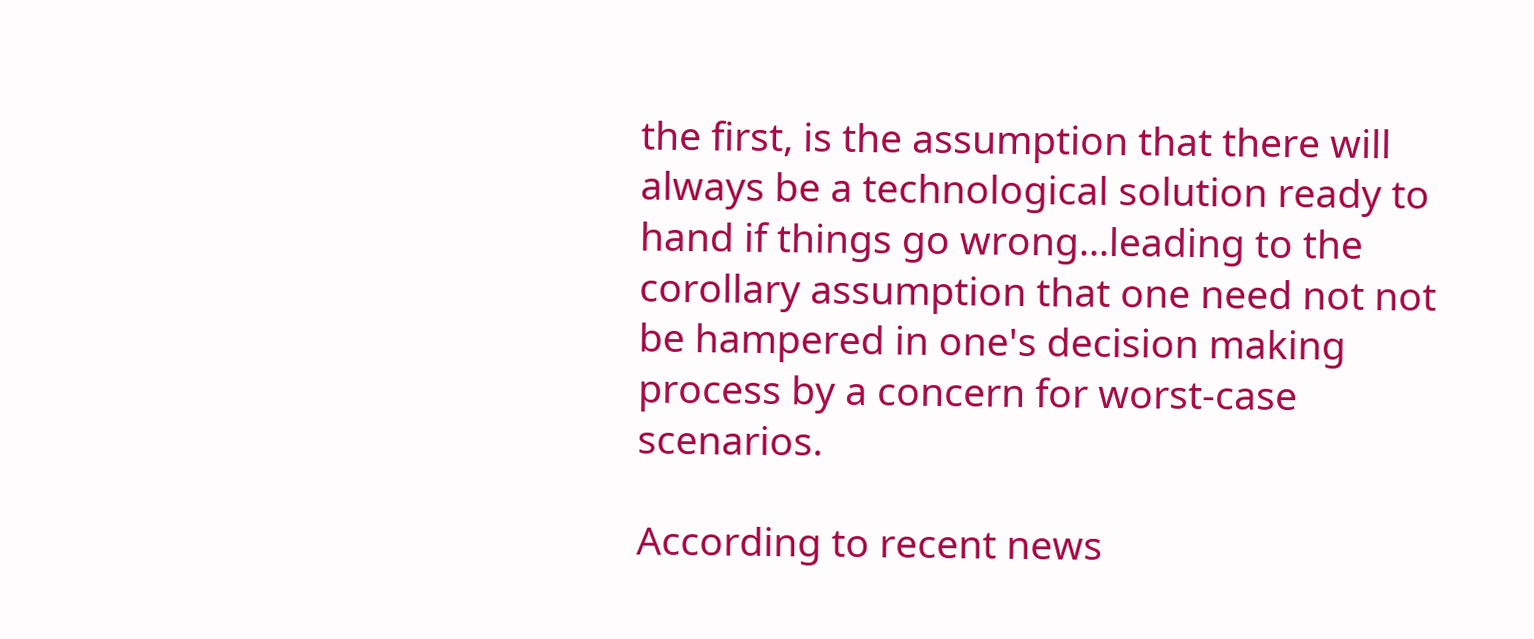the first, is the assumption that there will always be a technological solution ready to hand if things go wrong...leading to the corollary assumption that one need not not be hampered in one's decision making process by a concern for worst-case scenarios.

According to recent news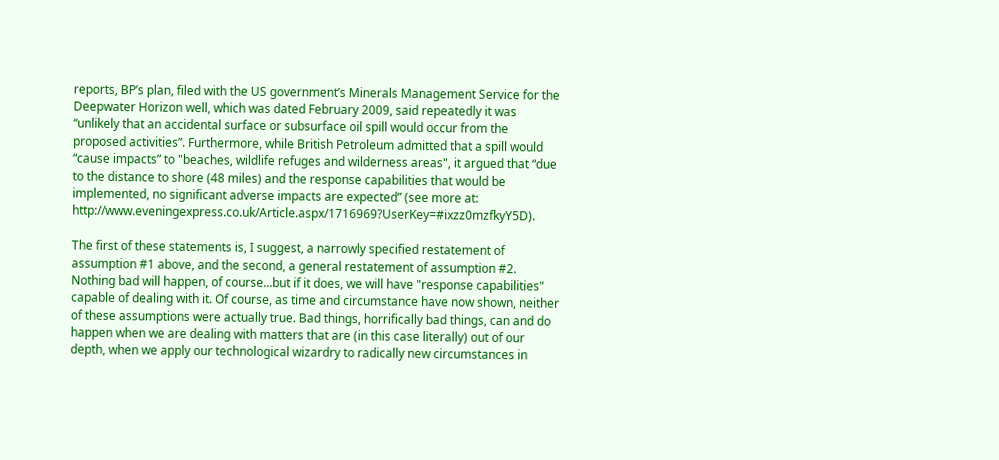reports, BP’s plan, filed with the US government’s Minerals Management Service for the Deepwater Horizon well, which was dated February 2009, said repeatedly it was “unlikely that an accidental surface or subsurface oil spill would occur from the proposed activities”. Furthermore, while British Petroleum admitted that a spill would “cause impacts” to "beaches, wildlife refuges and wilderness areas", it argued that “due to the distance to shore (48 miles) and the response capabilities that would be implemented, no significant adverse impacts are expected” (see more at: http://www.eveningexpress.co.uk/Article.aspx/1716969?UserKey=#ixzz0mzfkyY5D).

The first of these statements is, I suggest, a narrowly specified restatement of assumption #1 above, and the second, a general restatement of assumption #2. Nothing bad will happen, of course...but if it does, we will have "response capabilities" capable of dealing with it. Of course, as time and circumstance have now shown, neither of these assumptions were actually true. Bad things, horrifically bad things, can and do happen when we are dealing with matters that are (in this case literally) out of our depth, when we apply our technological wizardry to radically new circumstances in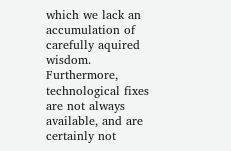which we lack an accumulation of carefully aquired wisdom. Furthermore, technological fixes are not always available, and are certainly not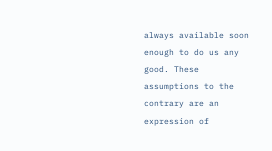always available soon enough to do us any good. These assumptions to the contrary are an expression of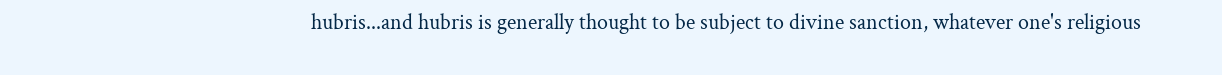hubris...and hubris is generally thought to be subject to divine sanction, whatever one's religious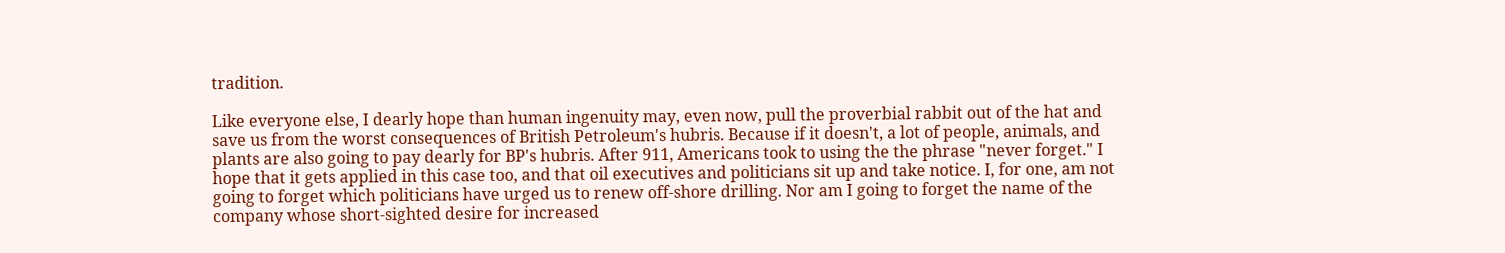tradition.

Like everyone else, I dearly hope than human ingenuity may, even now, pull the proverbial rabbit out of the hat and save us from the worst consequences of British Petroleum's hubris. Because if it doesn't, a lot of people, animals, and plants are also going to pay dearly for BP's hubris. After 911, Americans took to using the the phrase "never forget." I hope that it gets applied in this case too, and that oil executives and politicians sit up and take notice. I, for one, am not going to forget which politicians have urged us to renew off-shore drilling. Nor am I going to forget the name of the company whose short-sighted desire for increased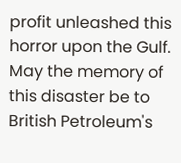profit unleashed this horror upon the Gulf. May the memory of this disaster be to British Petroleum's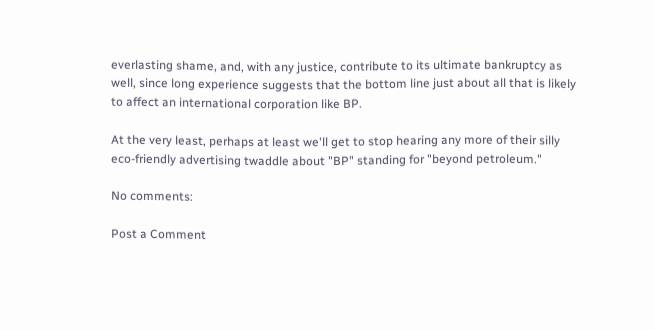everlasting shame, and, with any justice, contribute to its ultimate bankruptcy as well, since long experience suggests that the bottom line just about all that is likely to affect an international corporation like BP.

At the very least, perhaps at least we'll get to stop hearing any more of their silly eco-friendly advertising twaddle about "BP" standing for "beyond petroleum."

No comments:

Post a Comment